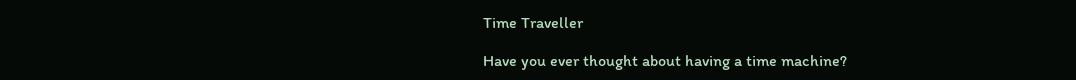Time Traveller

Have you ever thought about having a time machine?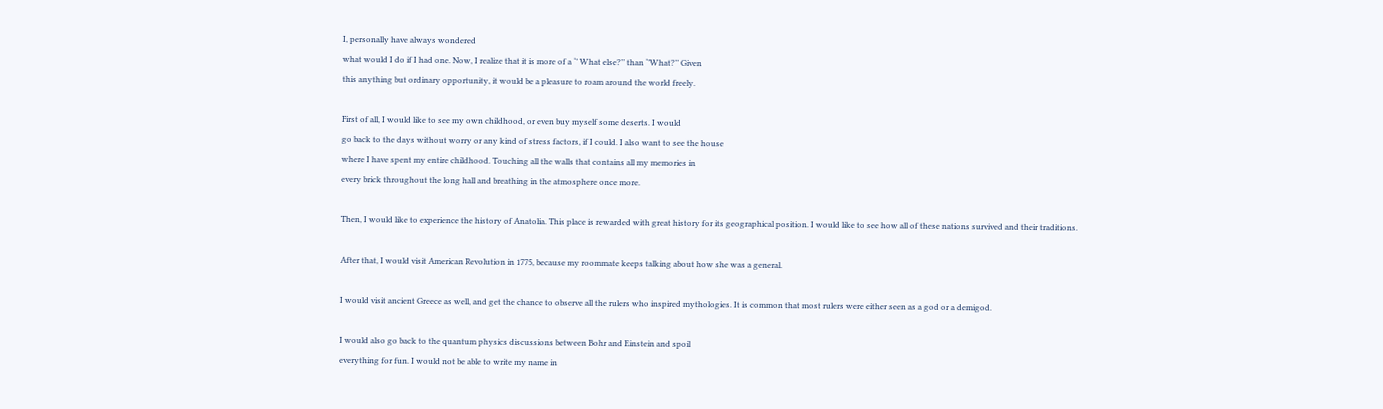I, personally have always wondered
what would I do if I had one. Now, I realize that it is more of a ‘’ What else?’’ than ‘’What?’’ Given
this anything but ordinary opportunity, it would be a pleasure to roam around the world freely.

First of all, I would like to see my own childhood, or even buy myself some deserts. I would
go back to the days without worry or any kind of stress factors, if I could. I also want to see the house
where I have spent my entire childhood. Touching all the walls that contains all my memories in
every brick throughout the long hall and breathing in the atmosphere once more.

Then, I would like to experience the history of Anatolia. This place is rewarded with great history for its geographical position. I would like to see how all of these nations survived and their traditions.

After that, I would visit American Revolution in 1775, because my roommate keeps talking about how she was a general.

I would visit ancient Greece as well, and get the chance to observe all the rulers who inspired mythologies. It is common that most rulers were either seen as a god or a demigod.

I would also go back to the quantum physics discussions between Bohr and Einstein and spoil
everything for fun. I would not be able to write my name in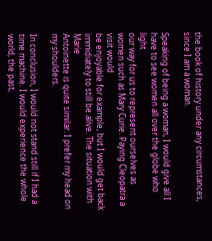the book of history under any circumstances, since I am a woman.

Speaking of being a woman, I would give all I have to see women all over the globe who light
our way for us to represent ourselves as women such as Mary Curie. Paying Cleopatra a visit would
be enjoyable for example, but I would get back immidiately to still be alive. The situation with Marie
Antoinette is quite similar. I prefer my head on my shoulders.

In conclusion, I would not stand still if I had a time machine. I would experience the whole
world, the past,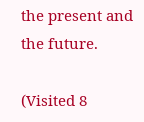the present and the future.

(Visited 8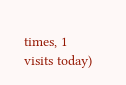times, 1 visits today)